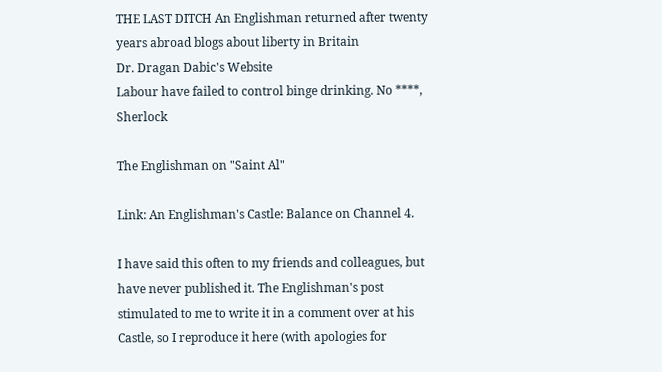THE LAST DITCH An Englishman returned after twenty years abroad blogs about liberty in Britain
Dr. Dragan Dabic's Website
Labour have failed to control binge drinking. No ****, Sherlock

The Englishman on "Saint Al"

Link: An Englishman's Castle: Balance on Channel 4.

I have said this often to my friends and colleagues, but have never published it. The Englishman's post stimulated to me to write it in a comment over at his Castle, so I reproduce it here (with apologies for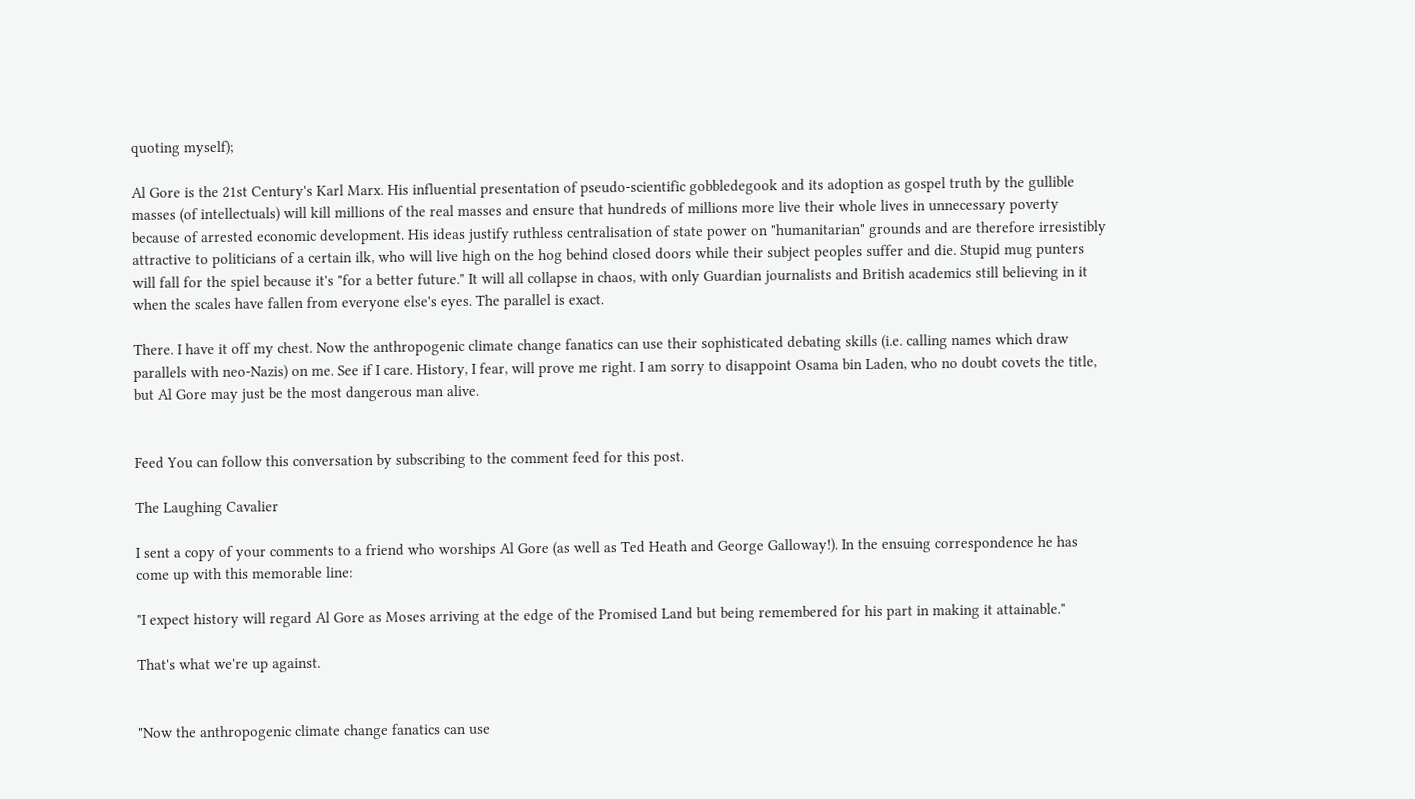quoting myself);

Al Gore is the 21st Century's Karl Marx. His influential presentation of pseudo-scientific gobbledegook and its adoption as gospel truth by the gullible masses (of intellectuals) will kill millions of the real masses and ensure that hundreds of millions more live their whole lives in unnecessary poverty because of arrested economic development. His ideas justify ruthless centralisation of state power on "humanitarian" grounds and are therefore irresistibly attractive to politicians of a certain ilk, who will live high on the hog behind closed doors while their subject peoples suffer and die. Stupid mug punters will fall for the spiel because it's "for a better future." It will all collapse in chaos, with only Guardian journalists and British academics still believing in it when the scales have fallen from everyone else's eyes. The parallel is exact.

There. I have it off my chest. Now the anthropogenic climate change fanatics can use their sophisticated debating skills (i.e. calling names which draw parallels with neo-Nazis) on me. See if I care. History, I fear, will prove me right. I am sorry to disappoint Osama bin Laden, who no doubt covets the title, but Al Gore may just be the most dangerous man alive.


Feed You can follow this conversation by subscribing to the comment feed for this post.

The Laughing Cavalier

I sent a copy of your comments to a friend who worships Al Gore (as well as Ted Heath and George Galloway!). In the ensuing correspondence he has come up with this memorable line:

"I expect history will regard Al Gore as Moses arriving at the edge of the Promised Land but being remembered for his part in making it attainable."

That's what we're up against.


"Now the anthropogenic climate change fanatics can use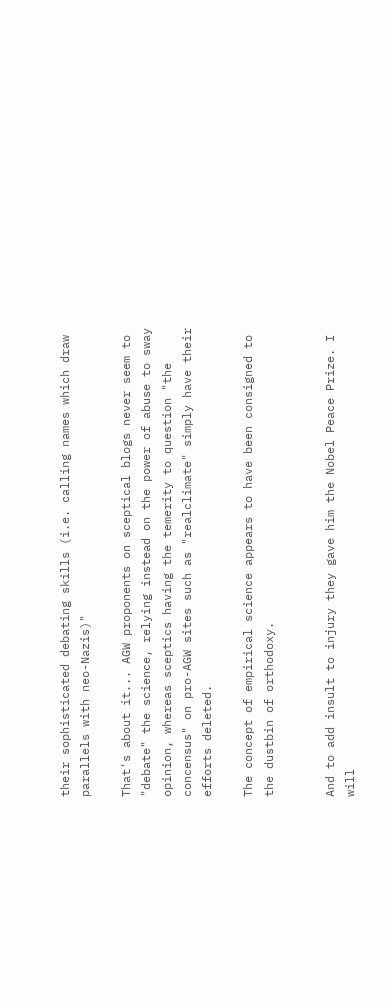their sophisticated debating skills (i.e. calling names which draw parallels with neo-Nazis)"

That's about it... AGW proponents on sceptical blogs never seem to "debate" the science, relying instead on the power of abuse to sway opinion, whereas sceptics having the temerity to question "the concensus" on pro-AGW sites such as "realclimate" simply have their efforts deleted.

The concept of empirical science appears to have been consigned to the dustbin of orthodoxy.


And to add insult to injury they gave him the Nobel Peace Prize. I will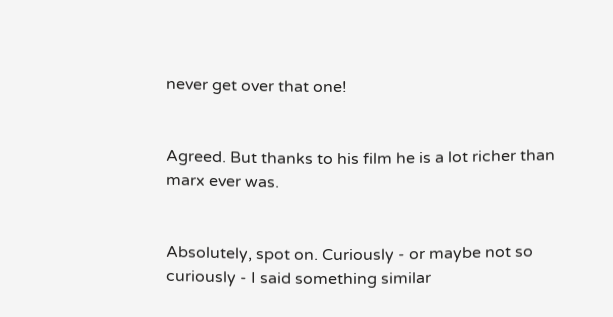never get over that one!


Agreed. But thanks to his film he is a lot richer than marx ever was.


Absolutely, spot on. Curiously - or maybe not so curiously - I said something similar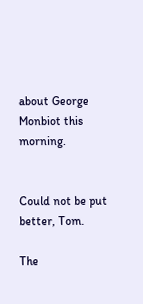about George Monbiot this morning.


Could not be put better, Tom.

The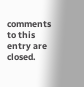comments to this entry are closed.